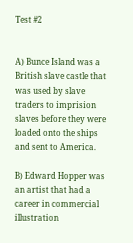Test #2


A) Bunce Island was a British slave castle that was used by slave traders to imprision slaves before they were loaded onto the ships and sent to America.

B) Edward Hopper was an artist that had a career in commercial illustration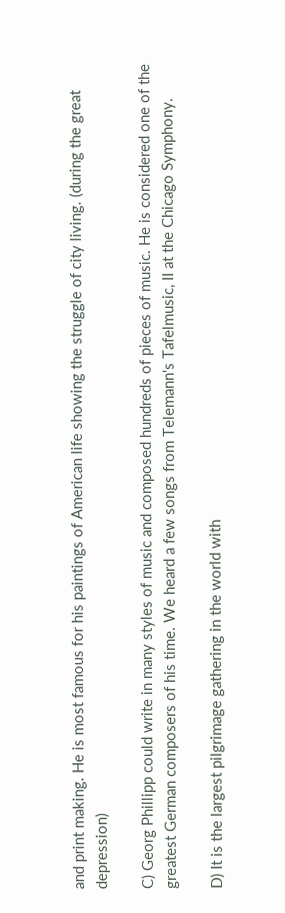and print making. He is most famous for his paintings of American life showing the struggle of city living. (during the great depression)

C) Georg Phillipp could write in many styles of music and composed hundreds of pieces of music. He is considered one of the greatest German composers of his time. We heard a few songs from Telemann's Tafelmusic, II at the Chicago Symphony.

D) It is the largest pilgrimage gathering in the world with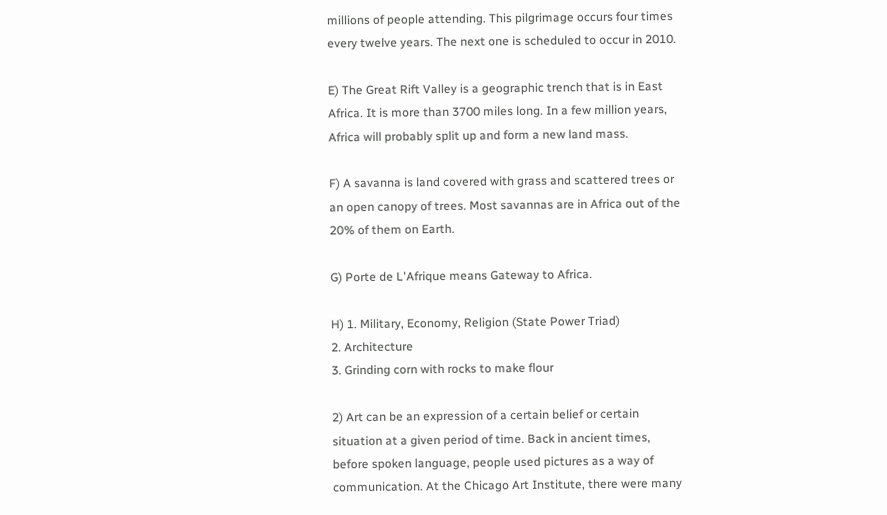millions of people attending. This pilgrimage occurs four times every twelve years. The next one is scheduled to occur in 2010.

E) The Great Rift Valley is a geographic trench that is in East Africa. It is more than 3700 miles long. In a few million years, Africa will probably split up and form a new land mass.

F) A savanna is land covered with grass and scattered trees or an open canopy of trees. Most savannas are in Africa out of the 20% of them on Earth.

G) Porte de L'Afrique means Gateway to Africa.

H) 1. Military, Economy, Religion (State Power Triad)
2. Architecture
3. Grinding corn with rocks to make flour

2) Art can be an expression of a certain belief or certain situation at a given period of time. Back in ancient times, before spoken language, people used pictures as a way of communication. At the Chicago Art Institute, there were many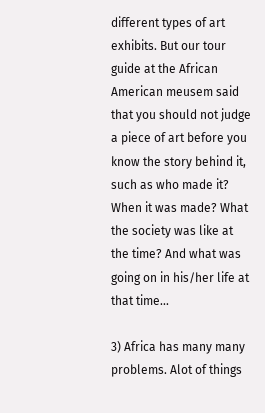different types of art exhibits. But our tour guide at the African American meusem said that you should not judge a piece of art before you know the story behind it, such as who made it? When it was made? What the society was like at the time? And what was going on in his/her life at that time...

3) Africa has many many problems. Alot of things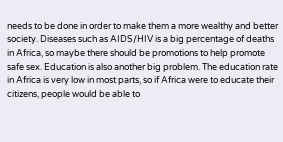needs to be done in order to make them a more wealthy and better society. Diseases such as AIDS/HIV is a big percentage of deaths in Africa, so maybe there should be promotions to help promote safe sex. Education is also another big problem. The education rate in Africa is very low in most parts, so if Africa were to educate their citizens, people would be able to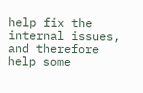help fix the internal issues, and therefore help some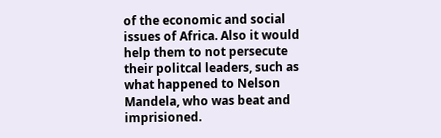of the economic and social issues of Africa. Also it would help them to not persecute their politcal leaders, such as what happened to Nelson Mandela, who was beat and imprisioned.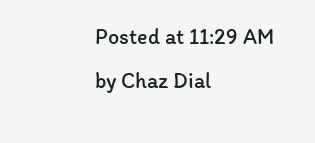Posted at 11:29 AM by Chaz Dial